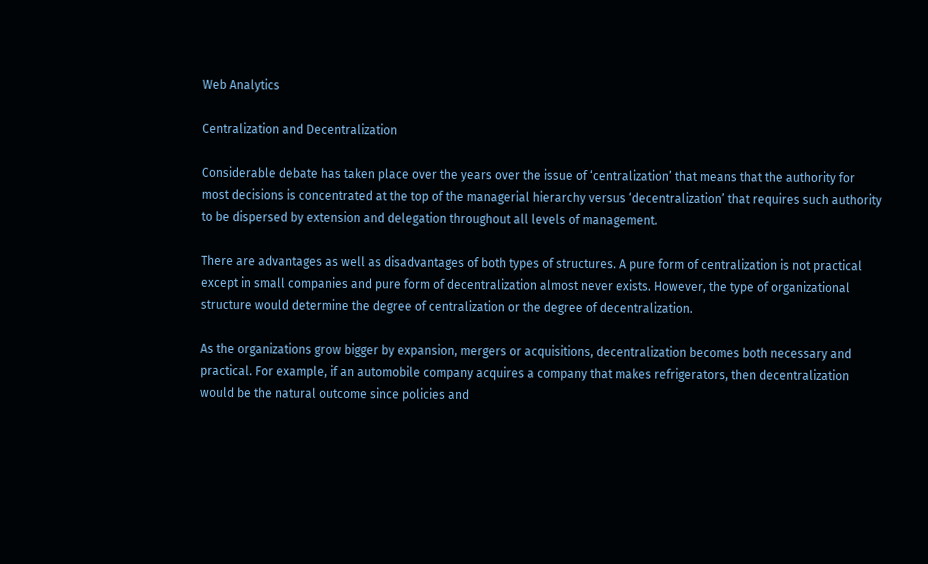Web Analytics

Centralization and Decentralization

Considerable debate has taken place over the years over the issue of ‘centralization’ that means that the authority for most decisions is concentrated at the top of the managerial hierarchy versus ‘decentralization’ that requires such authority to be dispersed by extension and delegation throughout all levels of management.

There are advantages as well as disadvantages of both types of structures. A pure form of centralization is not practical except in small companies and pure form of decentralization almost never exists. However, the type of organizational structure would determine the degree of centralization or the degree of decentralization.

As the organizations grow bigger by expansion, mergers or acquisitions, decentralization becomes both necessary and practical. For example, if an automobile company acquires a company that makes refrigerators, then decentralization would be the natural outcome since policies and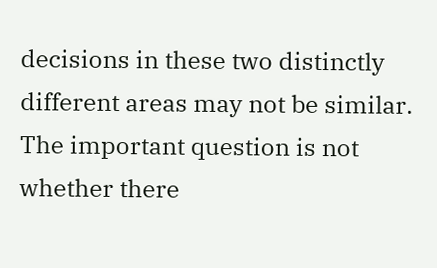decisions in these two distinctly different areas may not be similar. The important question is not whether there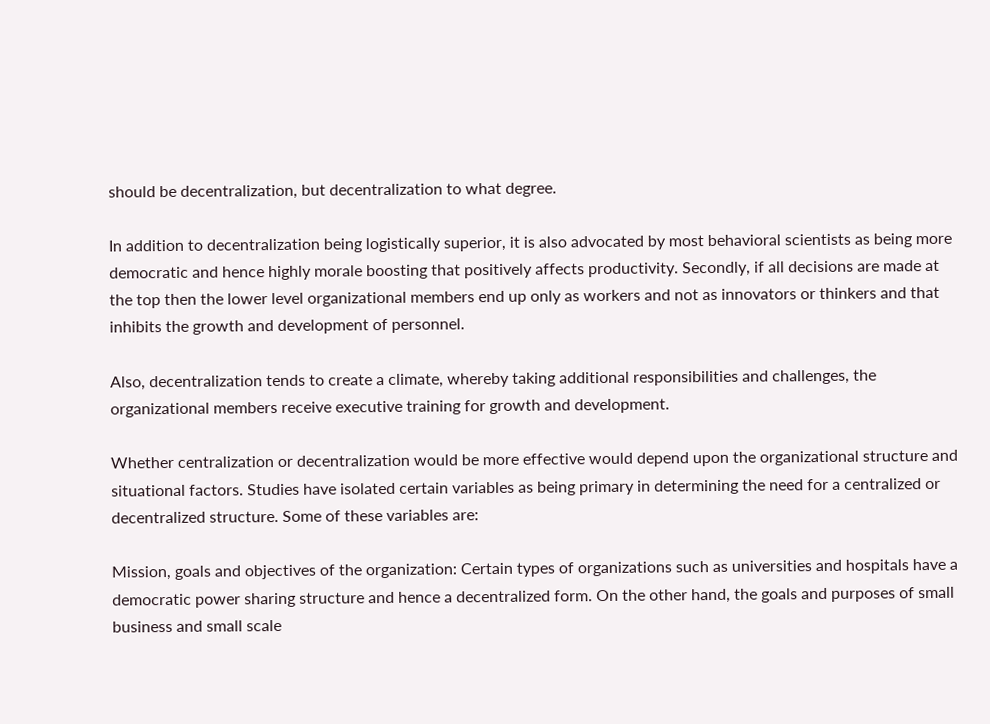should be decentralization, but decentralization to what degree.

In addition to decentralization being logistically superior, it is also advocated by most behavioral scientists as being more democratic and hence highly morale boosting that positively affects productivity. Secondly, if all decisions are made at the top then the lower level organizational members end up only as workers and not as innovators or thinkers and that inhibits the growth and development of personnel.

Also, decentralization tends to create a climate, whereby taking additional responsibilities and challenges, the organizational members receive executive training for growth and development.

Whether centralization or decentralization would be more effective would depend upon the organizational structure and situational factors. Studies have isolated certain variables as being primary in determining the need for a centralized or decentralized structure. Some of these variables are:

Mission, goals and objectives of the organization: Certain types of organizations such as universities and hospitals have a democratic power sharing structure and hence a decentralized form. On the other hand, the goals and purposes of small business and small scale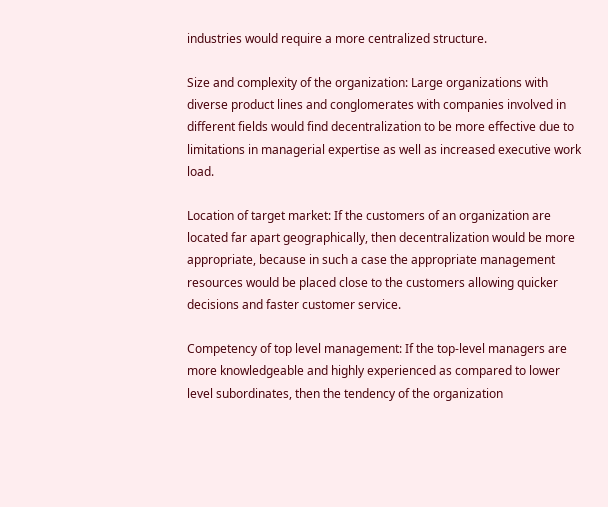industries would require a more centralized structure.

Size and complexity of the organization: Large organizations with diverse product lines and conglomerates with companies involved in different fields would find decentralization to be more effective due to limitations in managerial expertise as well as increased executive work load.

Location of target market: If the customers of an organization are located far apart geographically, then decentralization would be more appropriate, because in such a case the appropriate management resources would be placed close to the customers allowing quicker decisions and faster customer service.

Competency of top level management: If the top-level managers are more knowledgeable and highly experienced as compared to lower level subordinates, then the tendency of the organization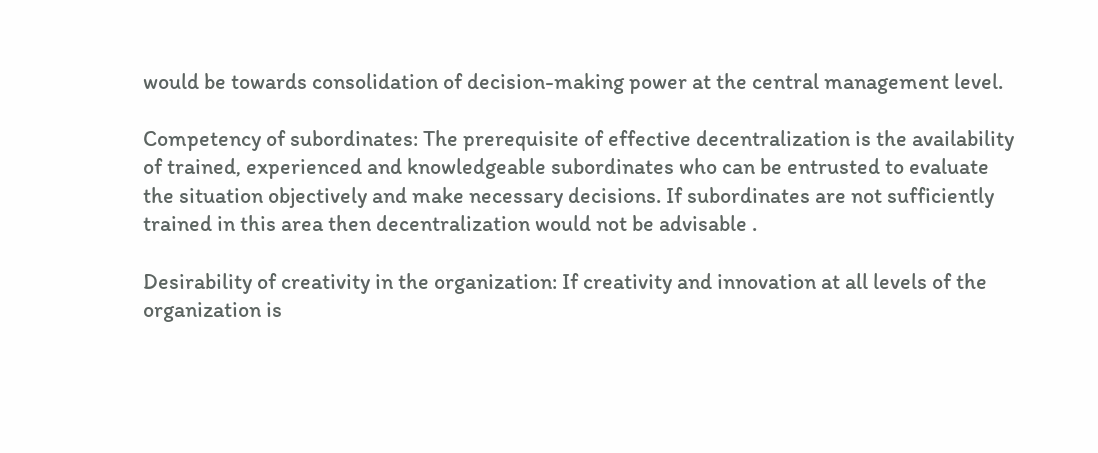would be towards consolidation of decision-making power at the central management level.

Competency of subordinates: The prerequisite of effective decentralization is the availability of trained, experienced and knowledgeable subordinates who can be entrusted to evaluate the situation objectively and make necessary decisions. If subordinates are not sufficiently trained in this area then decentralization would not be advisable .

Desirability of creativity in the organization: If creativity and innovation at all levels of the organization is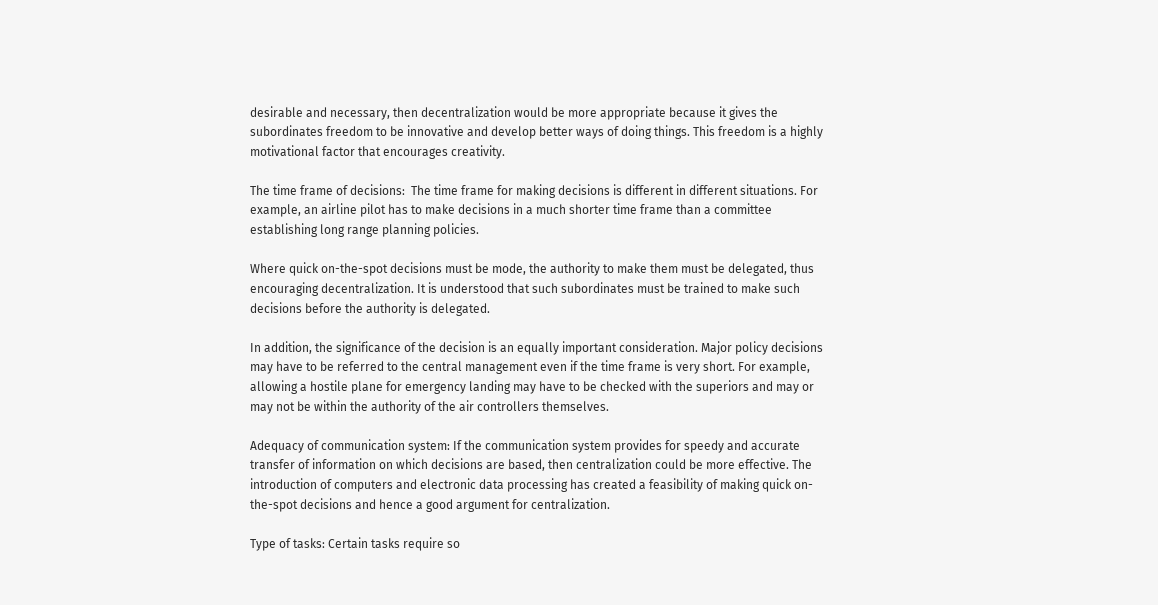desirable and necessary, then decentralization would be more appropriate because it gives the subordinates freedom to be innovative and develop better ways of doing things. This freedom is a highly motivational factor that encourages creativity.

The time frame of decisions:  The time frame for making decisions is different in different situations. For example, an airline pilot has to make decisions in a much shorter time frame than a committee establishing long range planning policies.

Where quick on-the-spot decisions must be mode, the authority to make them must be delegated, thus encouraging decentralization. It is understood that such subordinates must be trained to make such decisions before the authority is delegated.

In addition, the significance of the decision is an equally important consideration. Major policy decisions may have to be referred to the central management even if the time frame is very short. For example, allowing a hostile plane for emergency landing may have to be checked with the superiors and may or may not be within the authority of the air controllers themselves.

Adequacy of communication system: If the communication system provides for speedy and accurate transfer of information on which decisions are based, then centralization could be more effective. The introduction of computers and electronic data processing has created a feasibility of making quick on-the-spot decisions and hence a good argument for centralization.

Type of tasks: Certain tasks require so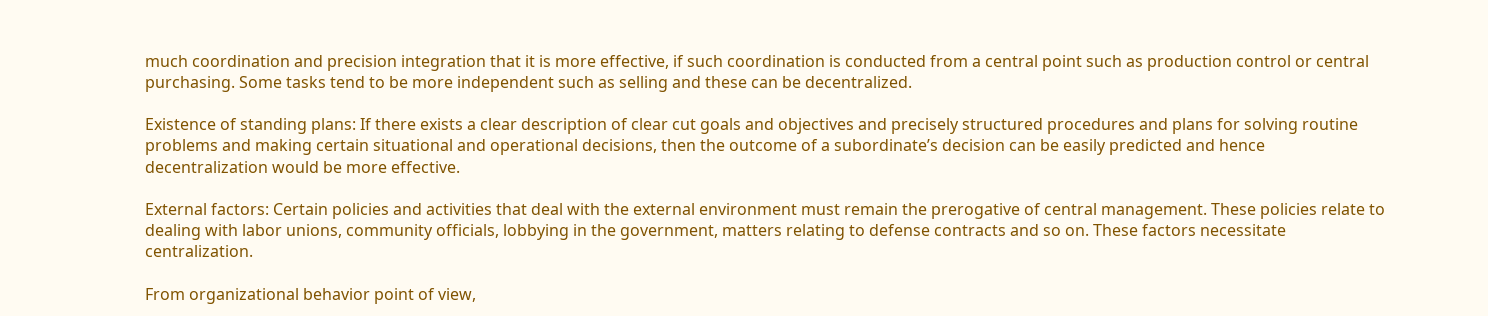much coordination and precision integration that it is more effective, if such coordination is conducted from a central point such as production control or central purchasing. Some tasks tend to be more independent such as selling and these can be decentralized.

Existence of standing plans: If there exists a clear description of clear cut goals and objectives and precisely structured procedures and plans for solving routine problems and making certain situational and operational decisions, then the outcome of a subordinate’s decision can be easily predicted and hence decentralization would be more effective.

External factors: Certain policies and activities that deal with the external environment must remain the prerogative of central management. These policies relate to dealing with labor unions, community officials, lobbying in the government, matters relating to defense contracts and so on. These factors necessitate centralization.

From organizational behavior point of view,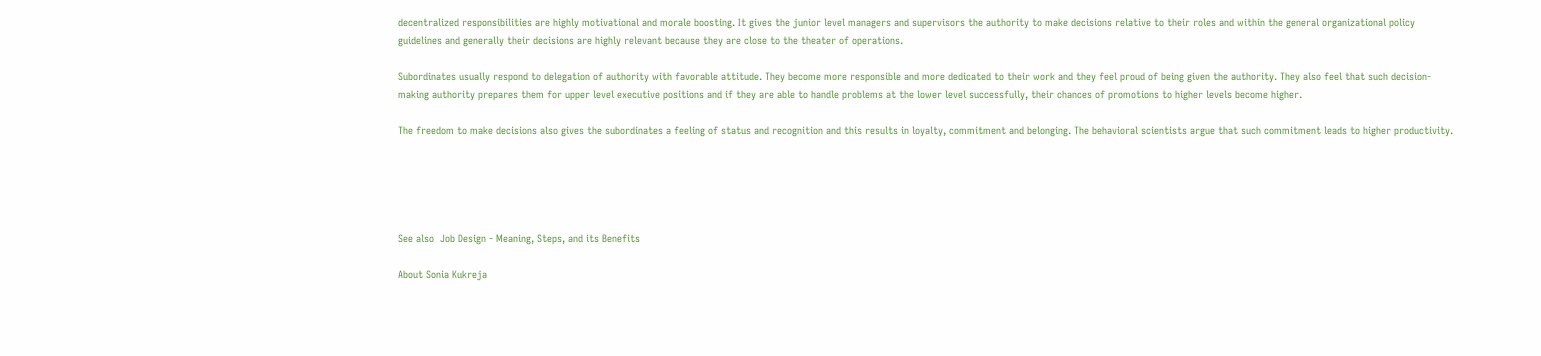decentralized responsibilities are highly motivational and morale boosting. It gives the junior level managers and supervisors the authority to make decisions relative to their roles and within the general organizational policy guidelines and generally their decisions are highly relevant because they are close to the theater of operations.

Subordinates usually respond to delegation of authority with favorable attitude. They become more responsible and more dedicated to their work and they feel proud of being given the authority. They also feel that such decision-making authority prepares them for upper level executive positions and if they are able to handle problems at the lower level successfully, their chances of promotions to higher levels become higher.

The freedom to make decisions also gives the subordinates a feeling of status and recognition and this results in loyalty, commitment and belonging. The behavioral scientists argue that such commitment leads to higher productivity.





See also  Job Design - Meaning, Steps, and its Benefits

About Sonia Kukreja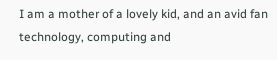I am a mother of a lovely kid, and an avid fan technology, computing and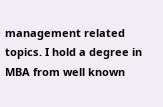management related topics. I hold a degree in MBA from well known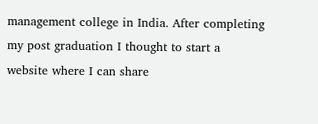management college in India. After completing my post graduation I thought to start a website where I can share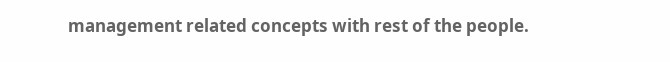management related concepts with rest of the people.